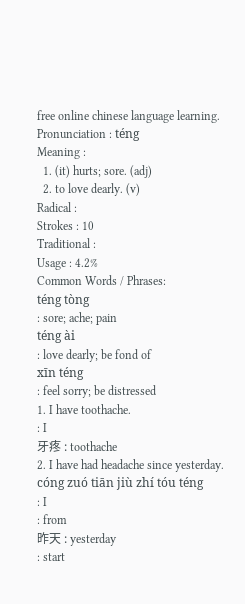free online chinese language learning.
Pronunciation : téng
Meaning :
  1. (it) hurts; sore. (adj)
  2. to love dearly. (v)
Radical :
Strokes : 10
Traditional :
Usage : 4.2%
Common Words / Phrases:
téng tòng
: sore; ache; pain
téng ài
: love dearly; be fond of
xīn téng
: feel sorry; be distressed
1. I have toothache.
: I
牙疼 : toothache
2. I have had headache since yesterday.
cóng zuó tiān jiù zhí tóu téng
: I
: from
昨天 : yesterday
: start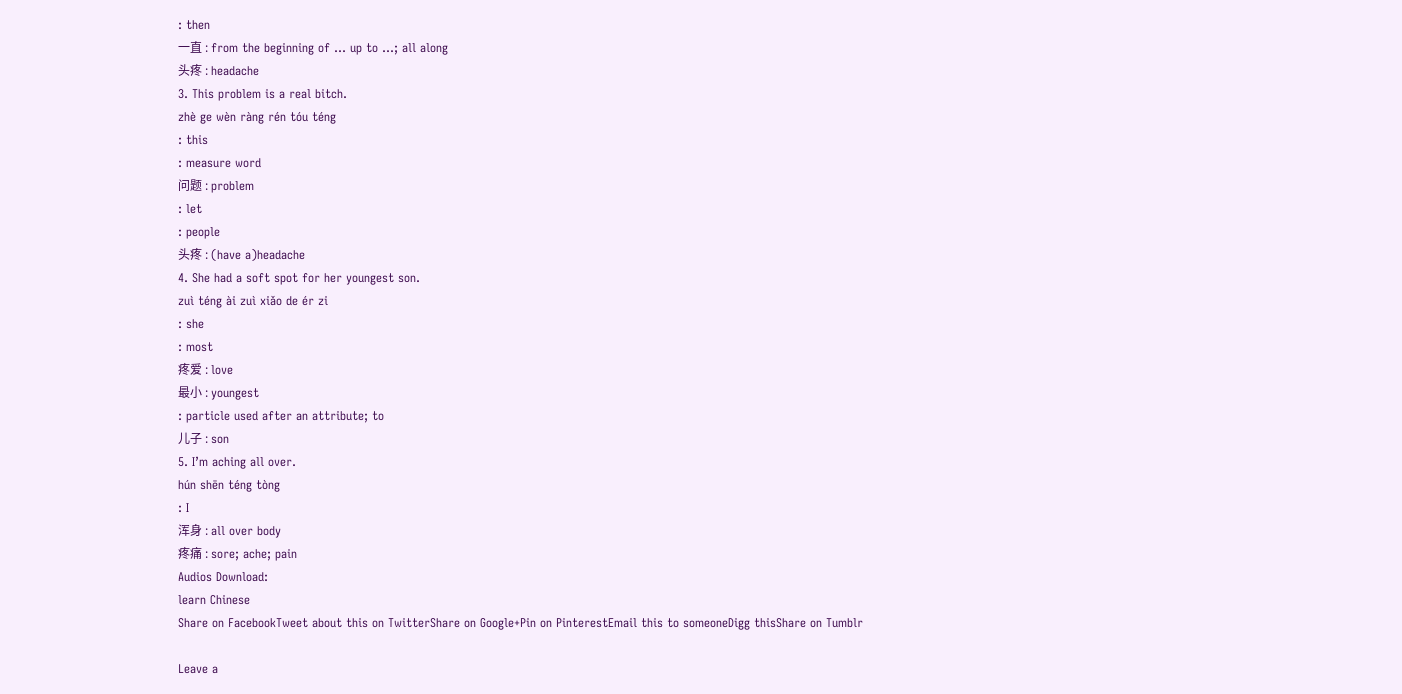: then
一直 : from the beginning of … up to …; all along
头疼 : headache
3. This problem is a real bitch.
zhè ge wèn ràng rén tóu téng
: this
: measure word
问题 : problem
: let
: people
头疼 : (have a)headache
4. She had a soft spot for her youngest son.
zuì téng ài zuì xiǎo de ér zi
: she
: most
疼爱 : love
最小 : youngest
: particle used after an attribute; to
儿子 : son
5. I’m aching all over.
hún shēn téng tòng
: I
浑身 : all over body
疼痛 : sore; ache; pain
Audios Download:
learn Chinese
Share on FacebookTweet about this on TwitterShare on Google+Pin on PinterestEmail this to someoneDigg thisShare on Tumblr

Leave a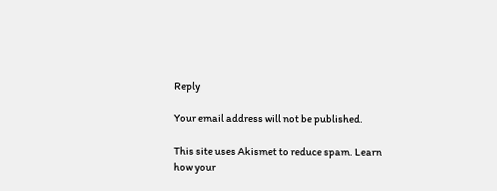Reply

Your email address will not be published.

This site uses Akismet to reduce spam. Learn how your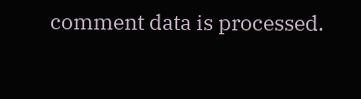comment data is processed.